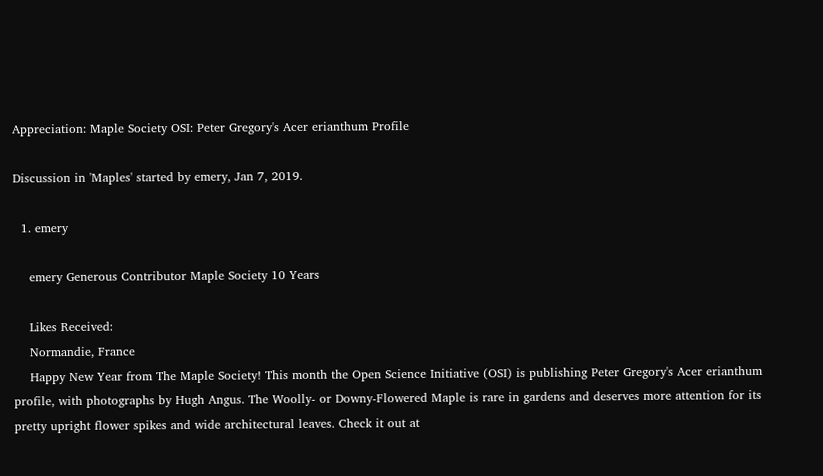Appreciation: Maple Society OSI: Peter Gregory's Acer erianthum Profile

Discussion in 'Maples' started by emery, Jan 7, 2019.

  1. emery

    emery Generous Contributor Maple Society 10 Years

    Likes Received:
    Normandie, France
    Happy New Year from The Maple Society! This month the Open Science Initiative (OSI) is publishing Peter Gregory's Acer erianthum profile, with photographs by Hugh Angus. The Woolly- or Downy-Flowered Maple is rare in gardens and deserves more attention for its pretty upright flower spikes and wide architectural leaves. Check it out at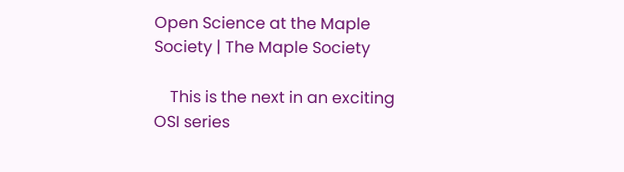Open Science at the Maple Society | The Maple Society

    This is the next in an exciting OSI series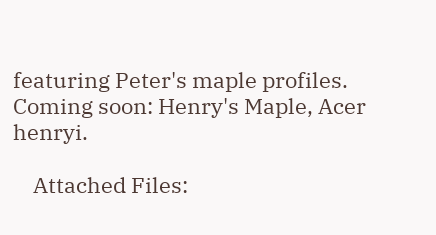featuring Peter's maple profiles. Coming soon: Henry's Maple, Acer henryi.

    Attached Files: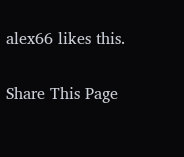alex66 likes this.

Share This Page